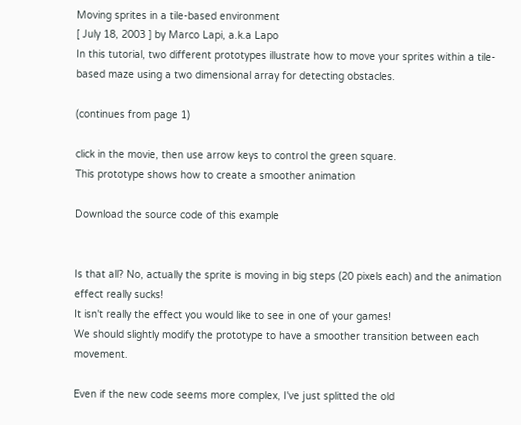Moving sprites in a tile-based environment
[ July 18, 2003 ] by Marco Lapi, a.k.a Lapo
In this tutorial, two different prototypes illustrate how to move your sprites within a tile-based maze using a two dimensional array for detecting obstacles.

(continues from page 1)

click in the movie, then use arrow keys to control the green square.
This prototype shows how to create a smoother animation

Download the source code of this example


Is that all? No, actually the sprite is moving in big steps (20 pixels each) and the animation effect really sucks!
It isn't really the effect you would like to see in one of your games!
We should slightly modify the prototype to have a smoother transition between each movement.

Even if the new code seems more complex, I've just splitted the old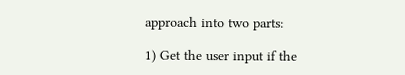approach into two parts:

1) Get the user input if the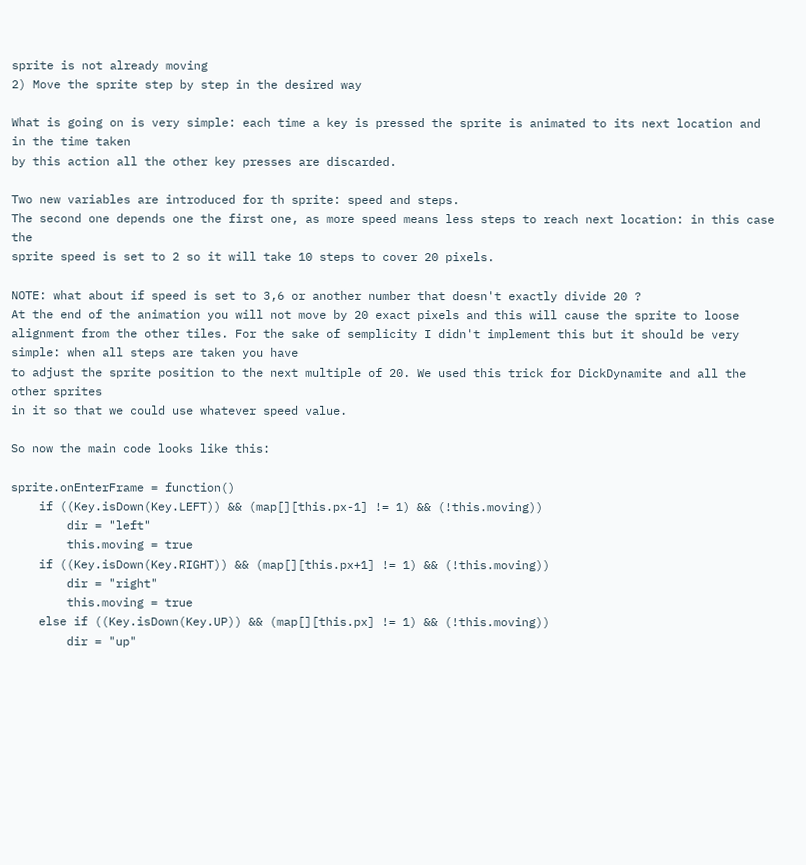sprite is not already moving
2) Move the sprite step by step in the desired way

What is going on is very simple: each time a key is pressed the sprite is animated to its next location and in the time taken
by this action all the other key presses are discarded.

Two new variables are introduced for th sprite: speed and steps.
The second one depends one the first one, as more speed means less steps to reach next location: in this case the
sprite speed is set to 2 so it will take 10 steps to cover 20 pixels.

NOTE: what about if speed is set to 3,6 or another number that doesn't exactly divide 20 ?
At the end of the animation you will not move by 20 exact pixels and this will cause the sprite to loose alignment from the other tiles. For the sake of semplicity I didn't implement this but it should be very simple: when all steps are taken you have
to adjust the sprite position to the next multiple of 20. We used this trick for DickDynamite and all the other sprites
in it so that we could use whatever speed value.

So now the main code looks like this:

sprite.onEnterFrame = function()
    if ((Key.isDown(Key.LEFT)) && (map[][this.px-1] != 1) && (!this.moving))
        dir = "left"
        this.moving = true
    if ((Key.isDown(Key.RIGHT)) && (map[][this.px+1] != 1) && (!this.moving))
        dir = "right"
        this.moving = true
    else if ((Key.isDown(Key.UP)) && (map[][this.px] != 1) && (!this.moving))
        dir = "up"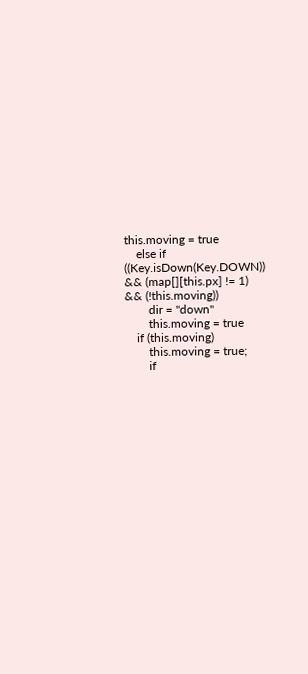this.moving = true
    else if ((Key.isDown(Key.DOWN)) && (map[][this.px] != 1) && (!this.moving))
        dir = "down"
        this.moving = true
    if (this.moving)
        this.moving = true;
        if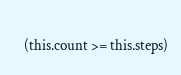(this.count >= this.steps)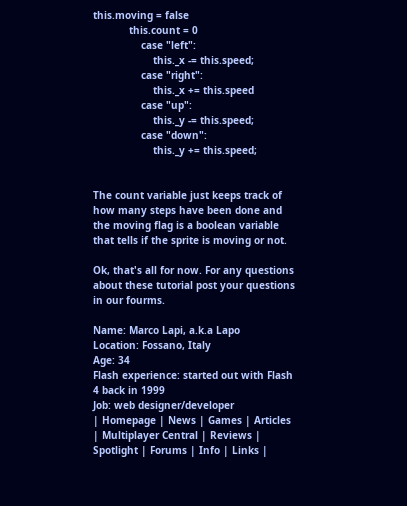this.moving = false
            this.count = 0
                case "left":
                    this._x -= this.speed;
                case "right":
                    this._x += this.speed
                case "up":
                    this._y -= this.speed;
                case "down":
                    this._y += this.speed;


The count variable just keeps track of how many steps have been done and the moving flag is a boolean variable
that tells if the sprite is moving or not.

Ok, that's all for now. For any questions about these tutorial post your questions in our fourms.

Name: Marco Lapi, a.k.a Lapo
Location: Fossano, Italy
Age: 34
Flash experience: started out with Flash 4 back in 1999
Job: web designer/developer
| Homepage | News | Games | Articles | Multiplayer Central | Reviews | Spotlight | Forums | Info | Links |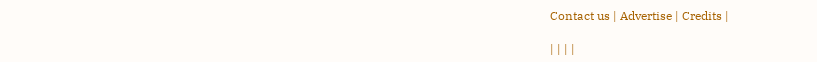Contact us | Advertise | Credits |

| | | |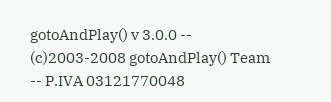gotoAndPlay() v 3.0.0 -- (c)2003-2008 gotoAndPlay() Team -- P.IVA 03121770048